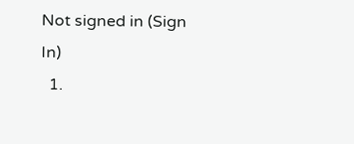Not signed in (Sign In)
  1.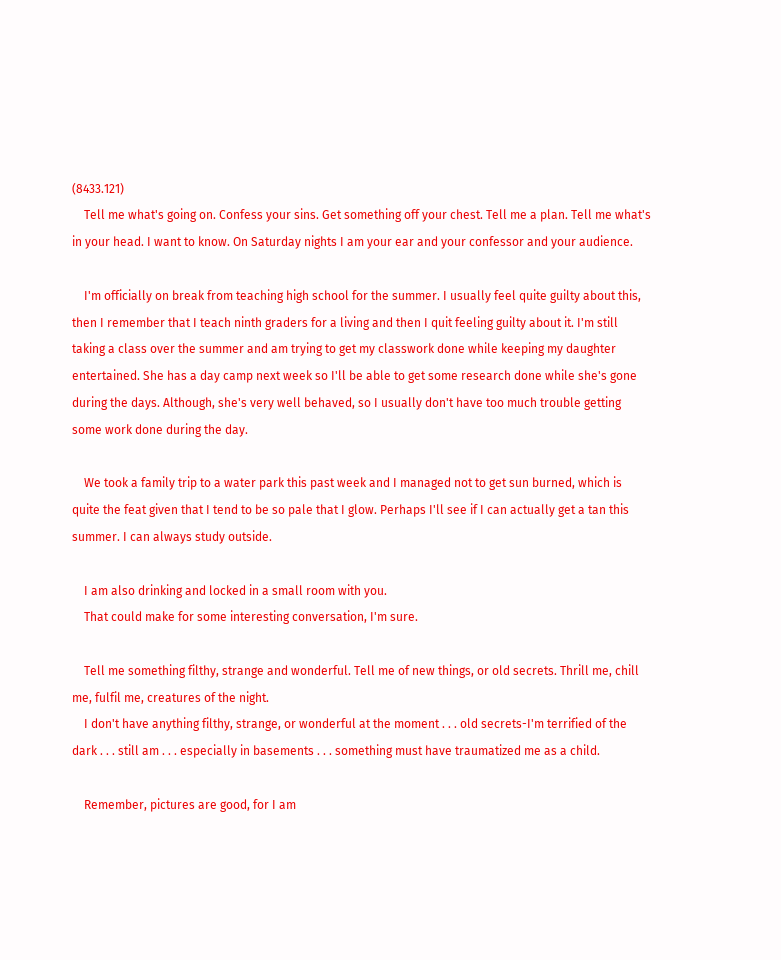(8433.121)
    Tell me what's going on. Confess your sins. Get something off your chest. Tell me a plan. Tell me what's in your head. I want to know. On Saturday nights I am your ear and your confessor and your audience.

    I'm officially on break from teaching high school for the summer. I usually feel quite guilty about this, then I remember that I teach ninth graders for a living and then I quit feeling guilty about it. I'm still taking a class over the summer and am trying to get my classwork done while keeping my daughter entertained. She has a day camp next week so I'll be able to get some research done while she's gone during the days. Although, she's very well behaved, so I usually don't have too much trouble getting some work done during the day.

    We took a family trip to a water park this past week and I managed not to get sun burned, which is quite the feat given that I tend to be so pale that I glow. Perhaps I'll see if I can actually get a tan this summer. I can always study outside.

    I am also drinking and locked in a small room with you.
    That could make for some interesting conversation, I'm sure.

    Tell me something filthy, strange and wonderful. Tell me of new things, or old secrets. Thrill me, chill me, fulfil me, creatures of the night.
    I don't have anything filthy, strange, or wonderful at the moment . . . old secrets-I'm terrified of the dark . . . still am . . . especially in basements . . . something must have traumatized me as a child.

    Remember, pictures are good, for I am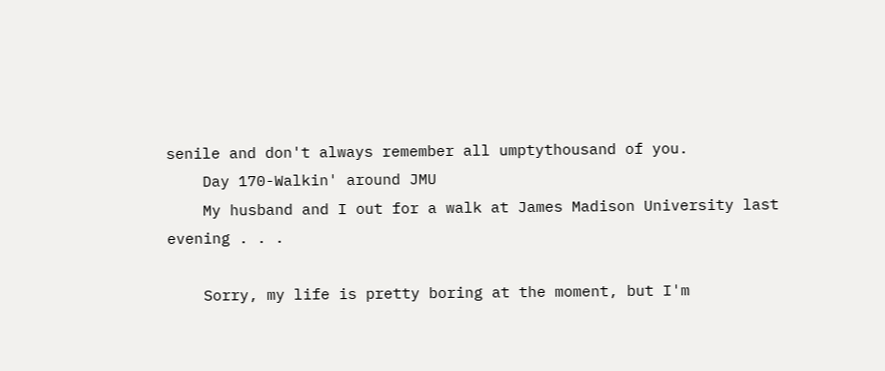senile and don't always remember all umptythousand of you.
    Day 170-Walkin' around JMU
    My husband and I out for a walk at James Madison University last evening . . .

    Sorry, my life is pretty boring at the moment, but I'm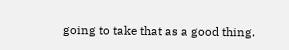going to take that as a good thing.